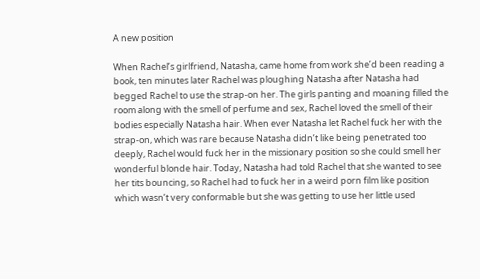A new position

When Rachel’s girlfriend, Natasha, came home from work she’d been reading a book, ten minutes later Rachel was ploughing Natasha after Natasha had begged Rachel to use the strap-on her. The girls panting and moaning filled the room along with the smell of perfume and sex, Rachel loved the smell of their bodies especially Natasha hair. When ever Natasha let Rachel fuck her with the strap-on, which was rare because Natasha didn’t like being penetrated too deeply, Rachel would fuck her in the missionary position so she could smell her wonderful blonde hair. Today, Natasha had told Rachel that she wanted to see her tits bouncing, so Rachel had to fuck her in a weird porn film like position which wasn’t very conformable but she was getting to use her little used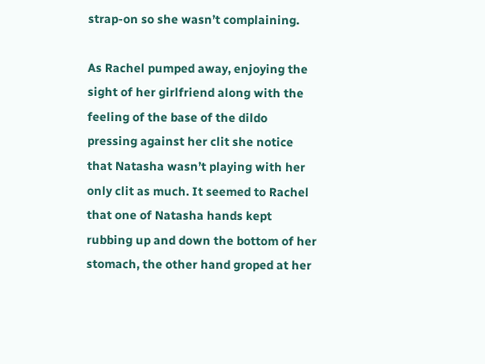strap-on so she wasn’t complaining.

As Rachel pumped away, enjoying the sight of her girlfriend along with the feeling of the base of the dildo pressing against her clit she notice that Natasha wasn’t playing with her only clit as much. It seemed to Rachel that one of Natasha hands kept rubbing up and down the bottom of her stomach, the other hand groped at her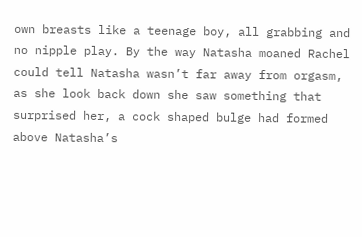own breasts like a teenage boy, all grabbing and no nipple play. By the way Natasha moaned Rachel could tell Natasha wasn’t far away from orgasm, as she look back down she saw something that surprised her, a cock shaped bulge had formed above Natasha’s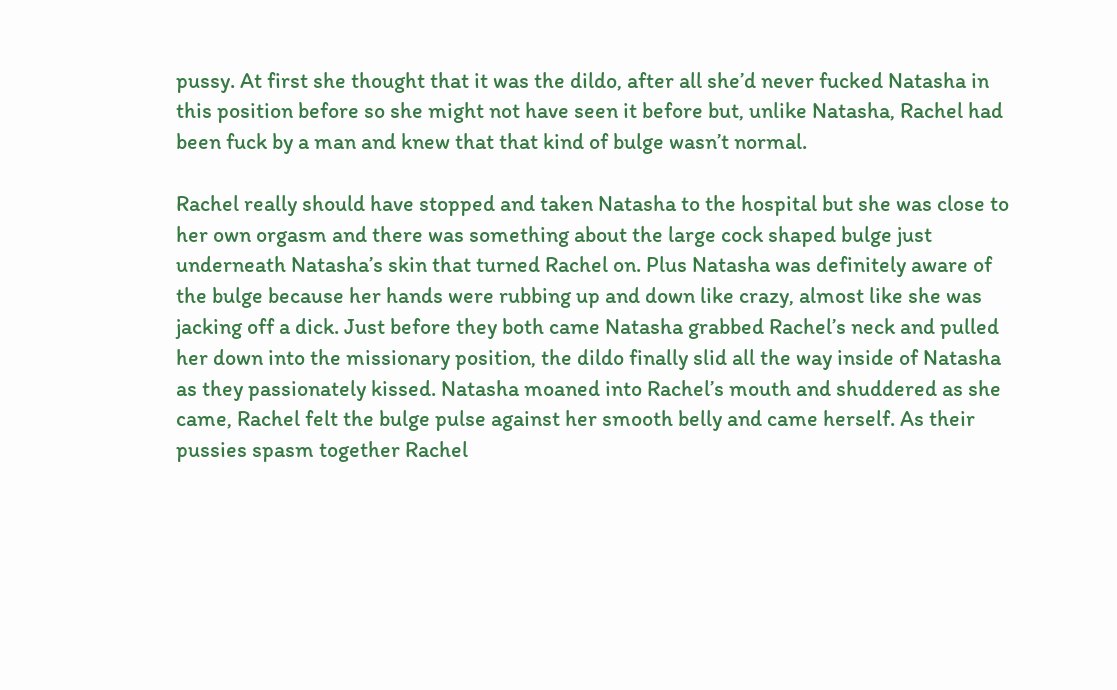pussy. At first she thought that it was the dildo, after all she’d never fucked Natasha in this position before so she might not have seen it before but, unlike Natasha, Rachel had been fuck by a man and knew that that kind of bulge wasn’t normal.

Rachel really should have stopped and taken Natasha to the hospital but she was close to her own orgasm and there was something about the large cock shaped bulge just underneath Natasha’s skin that turned Rachel on. Plus Natasha was definitely aware of the bulge because her hands were rubbing up and down like crazy, almost like she was jacking off a dick. Just before they both came Natasha grabbed Rachel’s neck and pulled her down into the missionary position, the dildo finally slid all the way inside of Natasha as they passionately kissed. Natasha moaned into Rachel’s mouth and shuddered as she came, Rachel felt the bulge pulse against her smooth belly and came herself. As their pussies spasm together Rachel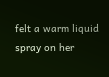felt a warm liquid spray on her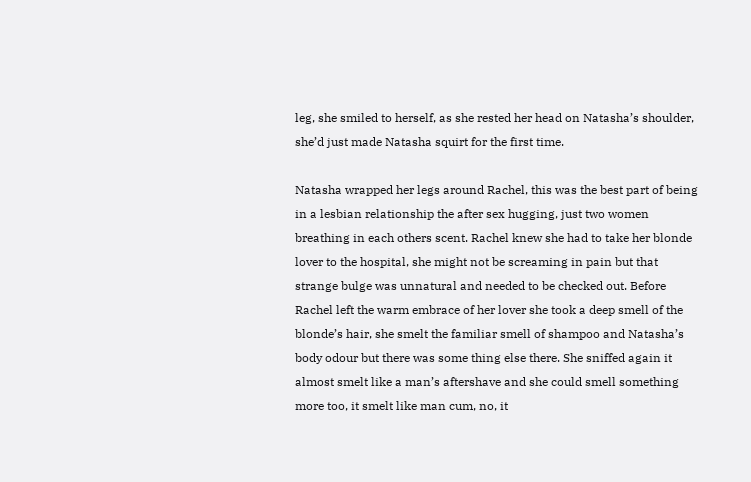leg, she smiled to herself, as she rested her head on Natasha’s shoulder, she’d just made Natasha squirt for the first time.

Natasha wrapped her legs around Rachel, this was the best part of being in a lesbian relationship the after sex hugging, just two women breathing in each others scent. Rachel knew she had to take her blonde lover to the hospital, she might not be screaming in pain but that strange bulge was unnatural and needed to be checked out. Before Rachel left the warm embrace of her lover she took a deep smell of the blonde’s hair, she smelt the familiar smell of shampoo and Natasha’s body odour but there was some thing else there. She sniffed again it almost smelt like a man’s aftershave and she could smell something more too, it smelt like man cum, no, it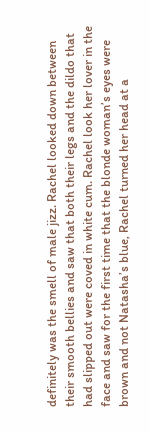definitely was the smell of male jizz. Rachel looked down between their smooth bellies and saw that both their legs and the dildo that had slipped out were coved in white cum. Rachel look her lover in the face and saw for the first time that the blonde woman’s eyes were brown and not Natasha’s blue, Rachel turned her head at a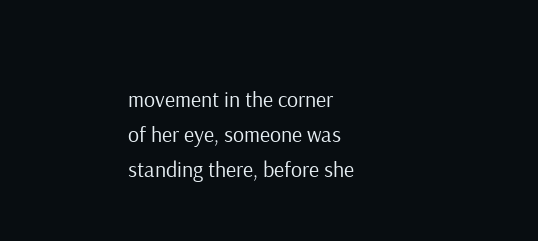movement in the corner of her eye, someone was standing there, before she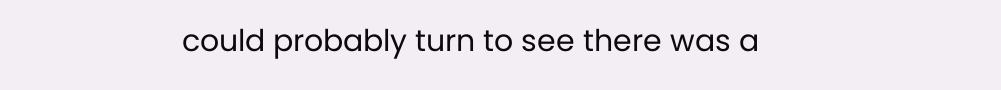could probably turn to see there was a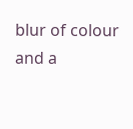blur of colour and a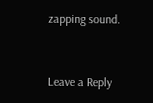zapping sound.


Leave a Reply